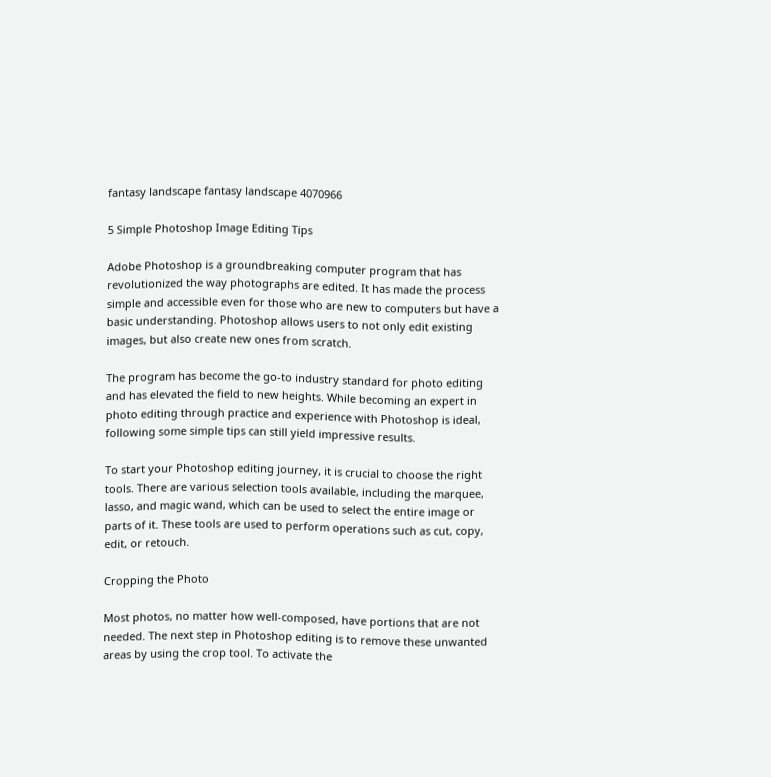fantasy landscape fantasy landscape 4070966

5 Simple Photoshop Image Editing Tips

Adobe Photoshop is a groundbreaking computer program that has revolutionized the way photographs are edited. It has made the process simple and accessible even for those who are new to computers but have a basic understanding. Photoshop allows users to not only edit existing images, but also create new ones from scratch.

The program has become the go-to industry standard for photo editing and has elevated the field to new heights. While becoming an expert in photo editing through practice and experience with Photoshop is ideal, following some simple tips can still yield impressive results.

To start your Photoshop editing journey, it is crucial to choose the right tools. There are various selection tools available, including the marquee, lasso, and magic wand, which can be used to select the entire image or parts of it. These tools are used to perform operations such as cut, copy, edit, or retouch.

Cropping the Photo

Most photos, no matter how well-composed, have portions that are not needed. The next step in Photoshop editing is to remove these unwanted areas by using the crop tool. To activate the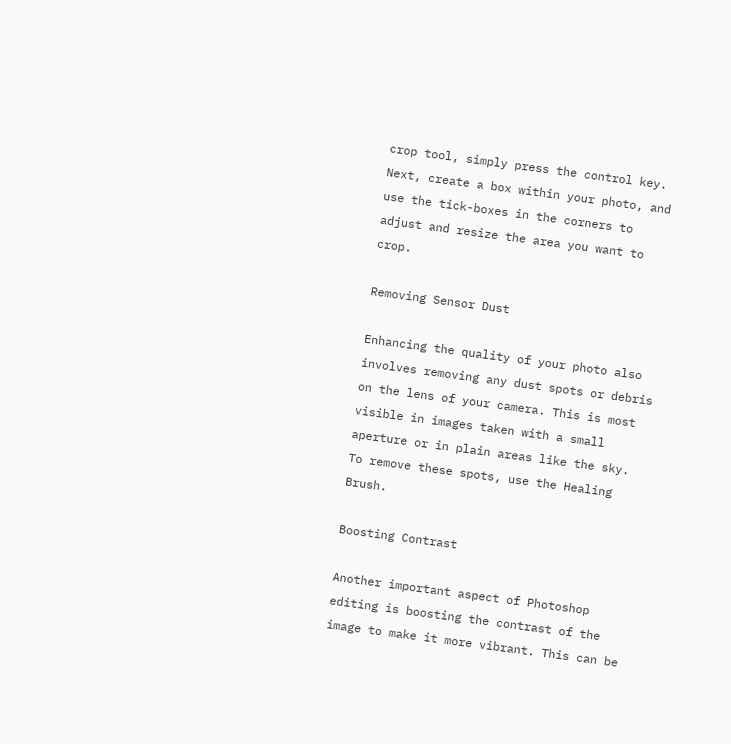crop tool, simply press the control key. Next, create a box within your photo, and use the tick-boxes in the corners to adjust and resize the area you want to crop.

Removing Sensor Dust

Enhancing the quality of your photo also involves removing any dust spots or debris on the lens of your camera. This is most visible in images taken with a small aperture or in plain areas like the sky. To remove these spots, use the Healing Brush.

Boosting Contrast

Another important aspect of Photoshop editing is boosting the contrast of the image to make it more vibrant. This can be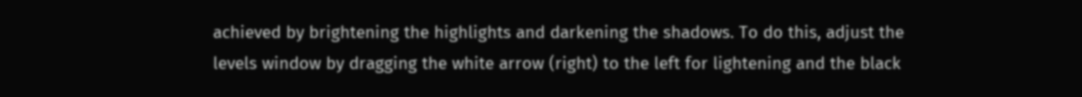achieved by brightening the highlights and darkening the shadows. To do this, adjust the levels window by dragging the white arrow (right) to the left for lightening and the black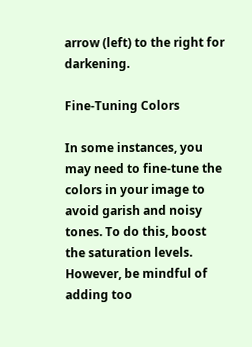arrow (left) to the right for darkening.

Fine-Tuning Colors

In some instances, you may need to fine-tune the colors in your image to avoid garish and noisy tones. To do this, boost the saturation levels. However, be mindful of adding too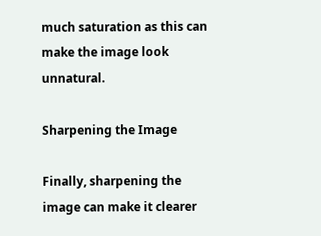much saturation as this can make the image look unnatural.

Sharpening the Image

Finally, sharpening the image can make it clearer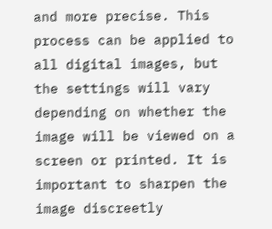and more precise. This process can be applied to all digital images, but the settings will vary depending on whether the image will be viewed on a screen or printed. It is important to sharpen the image discreetly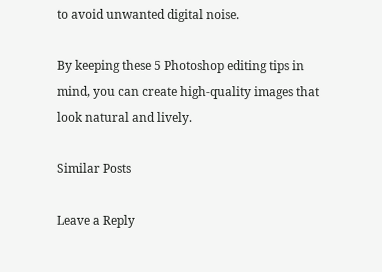to avoid unwanted digital noise.

By keeping these 5 Photoshop editing tips in mind, you can create high-quality images that look natural and lively.

Similar Posts

Leave a Reply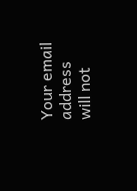Your email address will not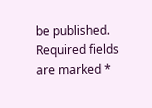be published. Required fields are marked *